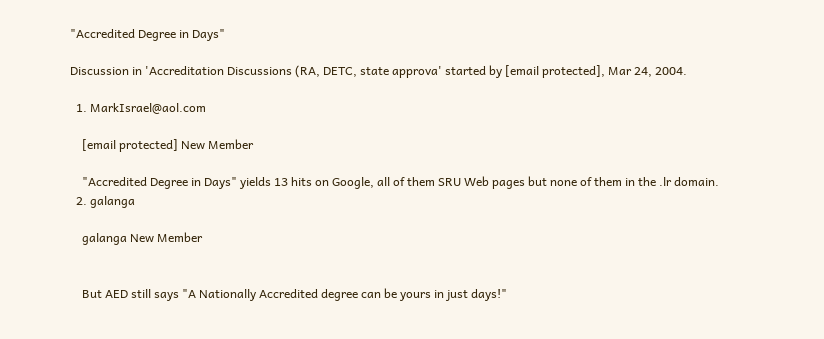"Accredited Degree in Days"

Discussion in 'Accreditation Discussions (RA, DETC, state approva' started by [email protected], Mar 24, 2004.

  1. MarkIsrael@aol.com

    [email protected] New Member

    "Accredited Degree in Days" yields 13 hits on Google, all of them SRU Web pages but none of them in the .lr domain.
  2. galanga

    galanga New Member


    But AED still says "A Nationally Accredited degree can be yours in just days!"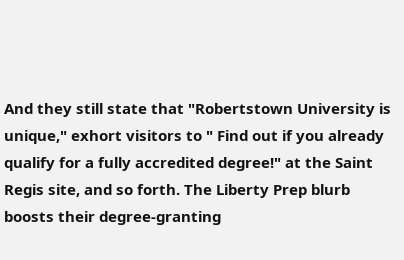And they still state that "Robertstown University is unique," exhort visitors to " Find out if you already qualify for a fully accredited degree!" at the Saint Regis site, and so forth. The Liberty Prep blurb boosts their degree-granting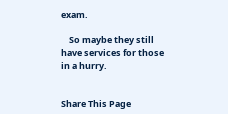exam.

    So maybe they still have services for those in a hurry.


Share This Page